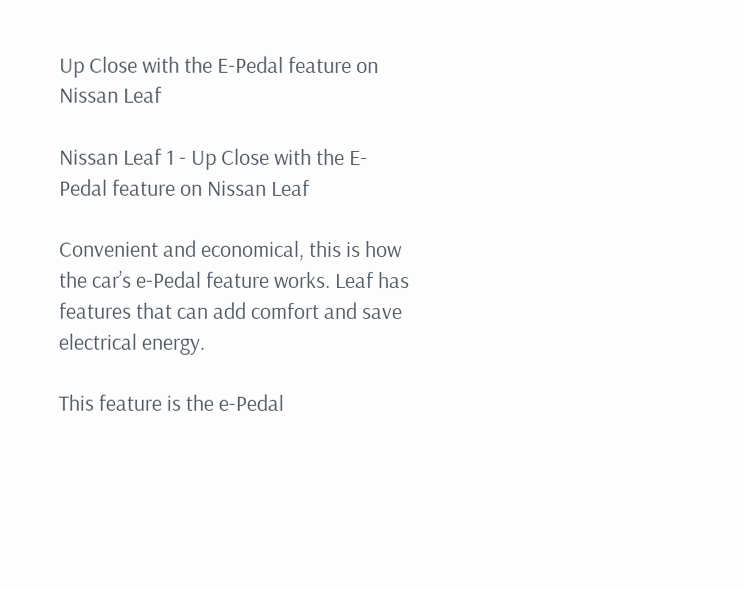Up Close with the E-Pedal feature on Nissan Leaf

Nissan Leaf 1 - Up Close with the E-Pedal feature on Nissan Leaf

Convenient and economical, this is how the car’s e-Pedal feature works. Leaf has features that can add comfort and save electrical energy.

This feature is the e-Pedal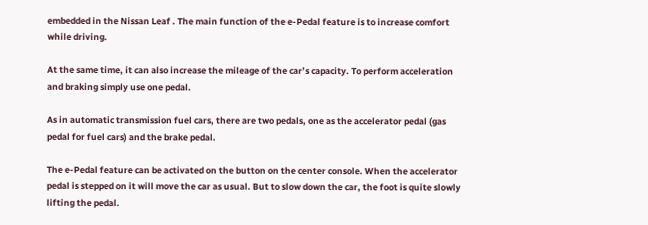embedded in the Nissan Leaf . The main function of the e-Pedal feature is to increase comfort while driving.

At the same time, it can also increase the mileage of the car’s capacity. To perform acceleration and braking simply use one pedal.

As in automatic transmission fuel cars, there are two pedals, one as the accelerator pedal (gas pedal for fuel cars) and the brake pedal.

The e-Pedal feature can be activated on the button on the center console. When the accelerator pedal is stepped on it will move the car as usual. But to slow down the car, the foot is quite slowly lifting the pedal.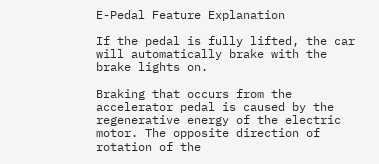E-Pedal Feature Explanation

If the pedal is fully lifted, the car will automatically brake with the brake lights on.

Braking that occurs from the accelerator pedal is caused by the regenerative energy of the electric motor. The opposite direction of rotation of the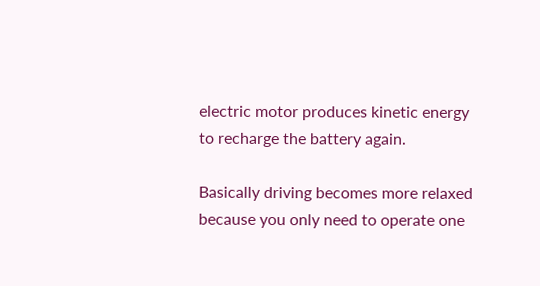electric motor produces kinetic energy to recharge the battery again.

Basically driving becomes more relaxed because you only need to operate one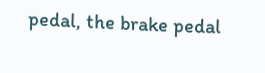pedal, the brake pedal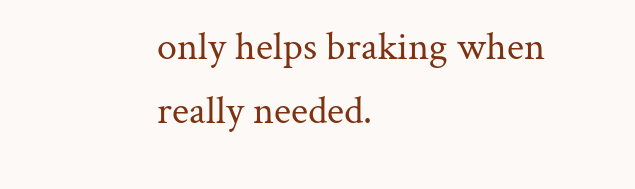only helps braking when really needed.